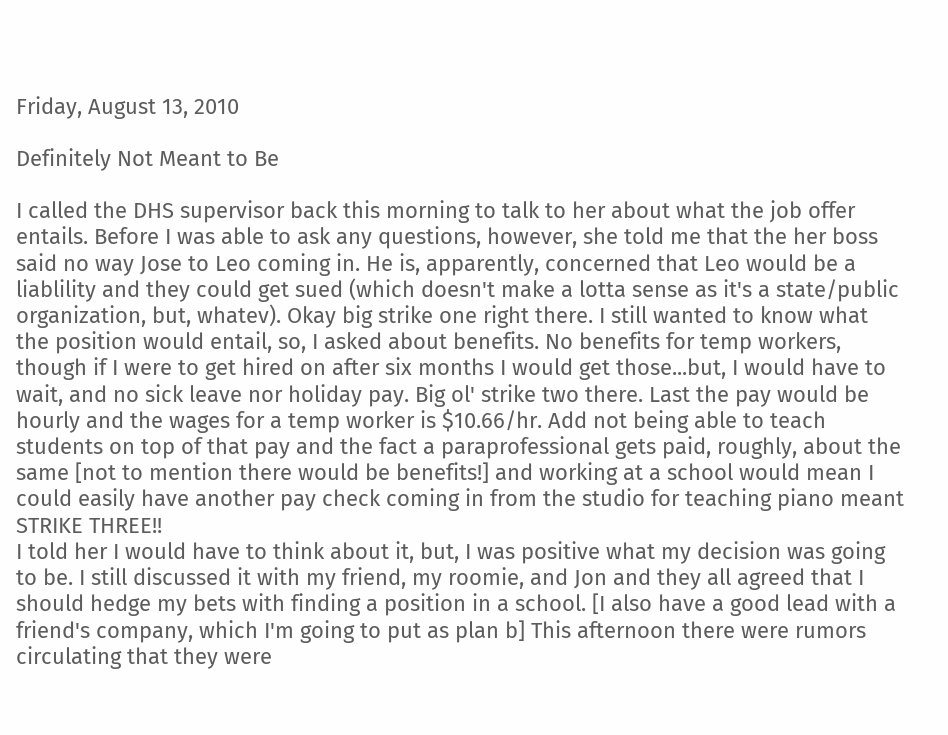Friday, August 13, 2010

Definitely Not Meant to Be

I called the DHS supervisor back this morning to talk to her about what the job offer entails. Before I was able to ask any questions, however, she told me that the her boss said no way Jose to Leo coming in. He is, apparently, concerned that Leo would be a liablility and they could get sued (which doesn't make a lotta sense as it's a state/public organization, but, whatev). Okay big strike one right there. I still wanted to know what the position would entail, so, I asked about benefits. No benefits for temp workers, though if I were to get hired on after six months I would get those...but, I would have to wait, and no sick leave nor holiday pay. Big ol' strike two there. Last the pay would be hourly and the wages for a temp worker is $10.66/hr. Add not being able to teach students on top of that pay and the fact a paraprofessional gets paid, roughly, about the same [not to mention there would be benefits!] and working at a school would mean I could easily have another pay check coming in from the studio for teaching piano meant STRIKE THREE!!
I told her I would have to think about it, but, I was positive what my decision was going to be. I still discussed it with my friend, my roomie, and Jon and they all agreed that I should hedge my bets with finding a position in a school. [I also have a good lead with a friend's company, which I'm going to put as plan b] This afternoon there were rumors circulating that they were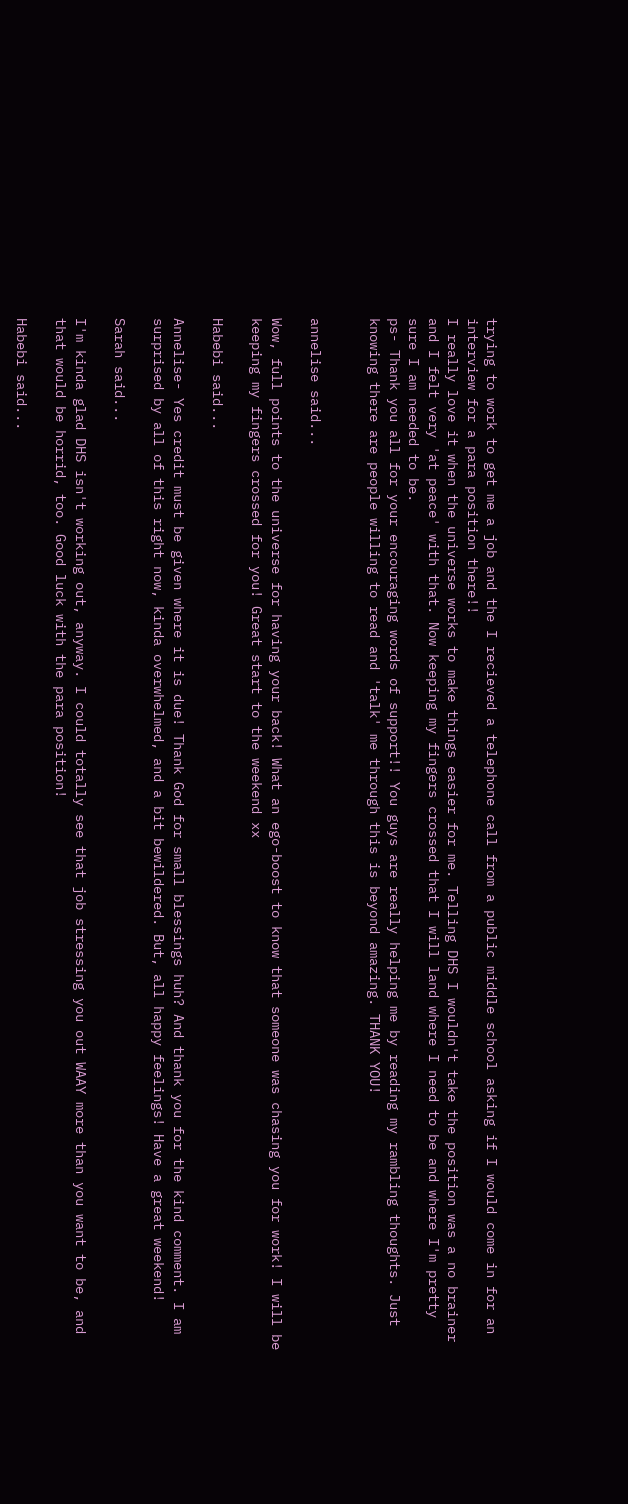trying to work to get me a job and the I recieved a telephone call from a public middle school asking if I would come in for an interview for a para position there!!
I really love it when the universe works to make things easier for me. Telling DHS I wouldn't take the position was a no brainer and I felt very 'at peace' with that. Now keeping my fingers crossed that I will land where I need to be and where I'm pretty sure I am needed to be.
ps- Thank you all for your encouraging words of support!! You guys are really helping me by reading my rambling thoughts. Just knowing there are people willing to read and 'talk' me through this is beyond amazing. THANK YOU!


annelise said...

Wow, full points to the universe for having your back! What an ego-boost to know that someone was chasing you for work! I will be keeping my fingers crossed for you! Great start to the weekend xx

Habebi said...

Annelise- Yes credit must be given where it is due! Thank God for small blessings huh? And thank you for the kind comment. I am surprised by all of this right now, kinda overwhelmed, and a bit bewildered. But, all happy feelings! Have a great weekend!

Sarah said...

I'm kinda glad DHS isn't working out, anyway. I could totally see that job stressing you out WAAY more than you want to be, and that would be horrid, too. Good luck with the para position!

Habebi said...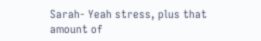Sarah- Yeah stress, plus that amount of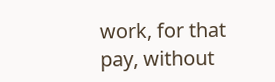work, for that pay, without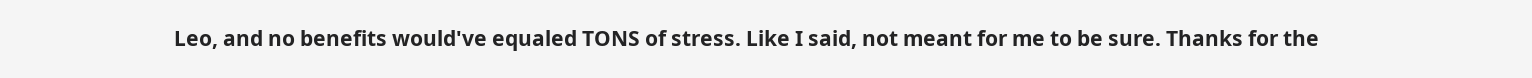Leo, and no benefits would've equaled TONS of stress. Like I said, not meant for me to be sure. Thanks for the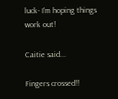luck- I'm hoping things work out!

Caitie said...

Fingers crossed!!